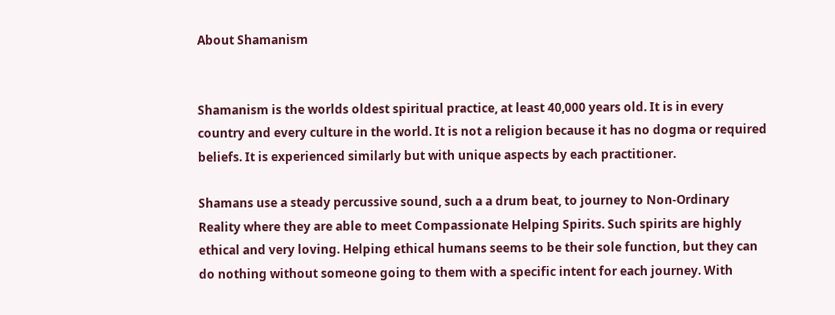About Shamanism


Shamanism is the worlds oldest spiritual practice, at least 40,000 years old. It is in every country and every culture in the world. It is not a religion because it has no dogma or required beliefs. It is experienced similarly but with unique aspects by each practitioner.

Shamans use a steady percussive sound, such a a drum beat, to journey to Non-Ordinary Reality where they are able to meet Compassionate Helping Spirits. Such spirits are highly ethical and very loving. Helping ethical humans seems to be their sole function, but they can do nothing without someone going to them with a specific intent for each journey. With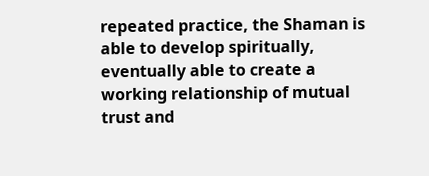repeated practice, the Shaman is able to develop spiritually, eventually able to create a working relationship of mutual trust and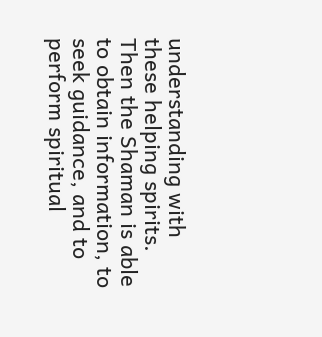understanding with these helping spirits. Then the Shaman is able to obtain information, to seek guidance, and to perform spiritual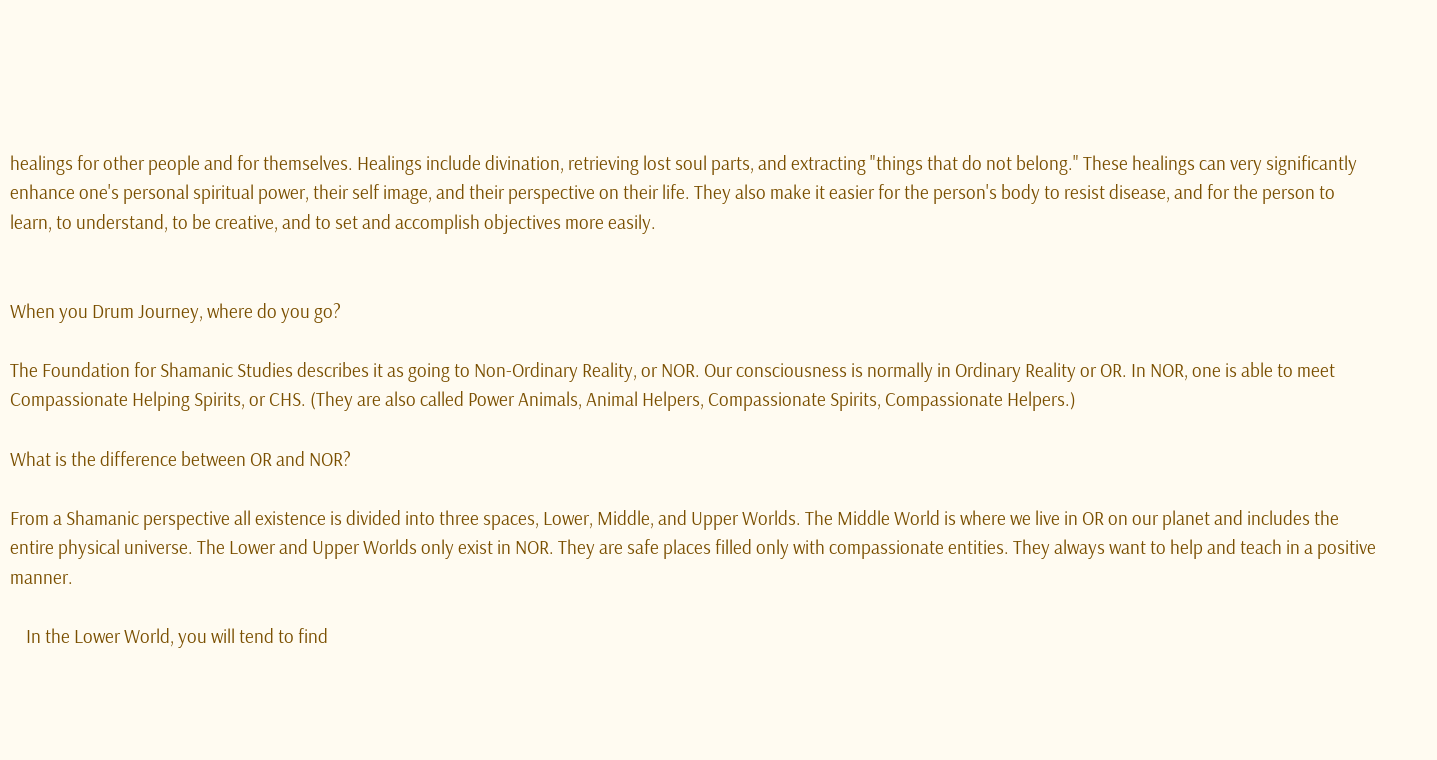healings for other people and for themselves. Healings include divination, retrieving lost soul parts, and extracting "things that do not belong." These healings can very significantly enhance one's personal spiritual power, their self image, and their perspective on their life. They also make it easier for the person's body to resist disease, and for the person to learn, to understand, to be creative, and to set and accomplish objectives more easily.


When you Drum Journey, where do you go?

The Foundation for Shamanic Studies describes it as going to Non-Ordinary Reality, or NOR. Our consciousness is normally in Ordinary Reality or OR. In NOR, one is able to meet Compassionate Helping Spirits, or CHS. (They are also called Power Animals, Animal Helpers, Compassionate Spirits, Compassionate Helpers.)

What is the difference between OR and NOR?

From a Shamanic perspective all existence is divided into three spaces, Lower, Middle, and Upper Worlds. The Middle World is where we live in OR on our planet and includes the entire physical universe. The Lower and Upper Worlds only exist in NOR. They are safe places filled only with compassionate entities. They always want to help and teach in a positive manner.

    In the Lower World, you will tend to find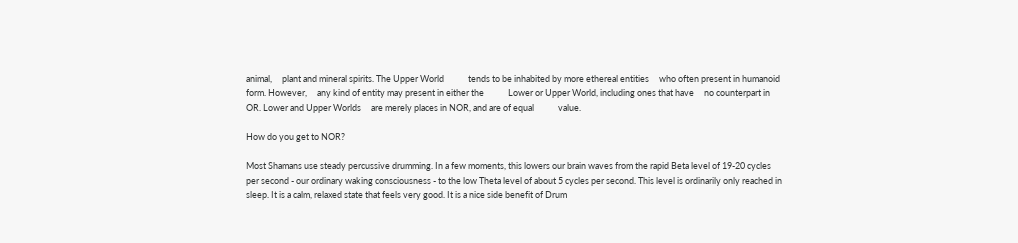animal,     plant and mineral spirits. The Upper World            tends to be inhabited by more ethereal entities     who often present in humanoid form. However,     any kind of entity may present in either the            Lower or Upper World, including ones that have     no counterpart in OR. Lower and Upper Worlds     are merely places in NOR, and are of equal            value.

How do you get to NOR?

Most Shamans use steady percussive drumming. In a few moments, this lowers our brain waves from the rapid Beta level of 19-20 cycles per second - our ordinary waking consciousness - to the low Theta level of about 5 cycles per second. This level is ordinarily only reached in sleep. It is a calm, relaxed state that feels very good. It is a nice side benefit of Drum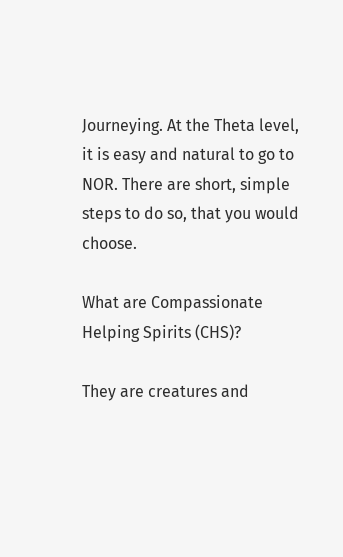Journeying. At the Theta level, it is easy and natural to go to NOR. There are short, simple steps to do so, that you would choose.

What are Compassionate Helping Spirits (CHS)?

They are creatures and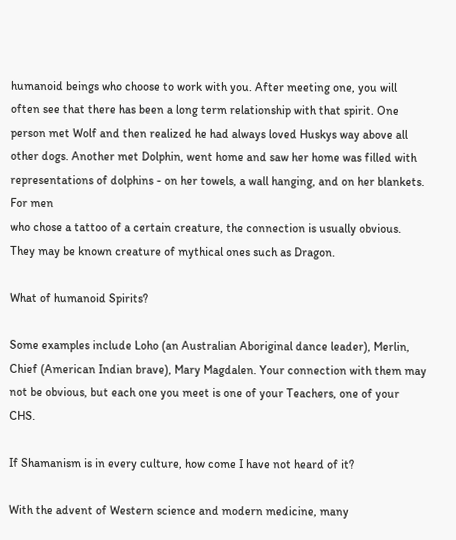humanoid beings who choose to work with you. After meeting one, you will often see that there has been a long term relationship with that spirit. One person met Wolf and then realized he had always loved Huskys way above all other dogs. Another met Dolphin, went home and saw her home was filled with representations of dolphins - on her towels, a wall hanging, and on her blankets. For men
who chose a tattoo of a certain creature, the connection is usually obvious. They may be known creature of mythical ones such as Dragon.

What of humanoid Spirits?

Some examples include Loho (an Australian Aboriginal dance leader), Merlin, Chief (American Indian brave), Mary Magdalen. Your connection with them may not be obvious, but each one you meet is one of your Teachers, one of your CHS.

If Shamanism is in every culture, how come I have not heard of it?

With the advent of Western science and modern medicine, many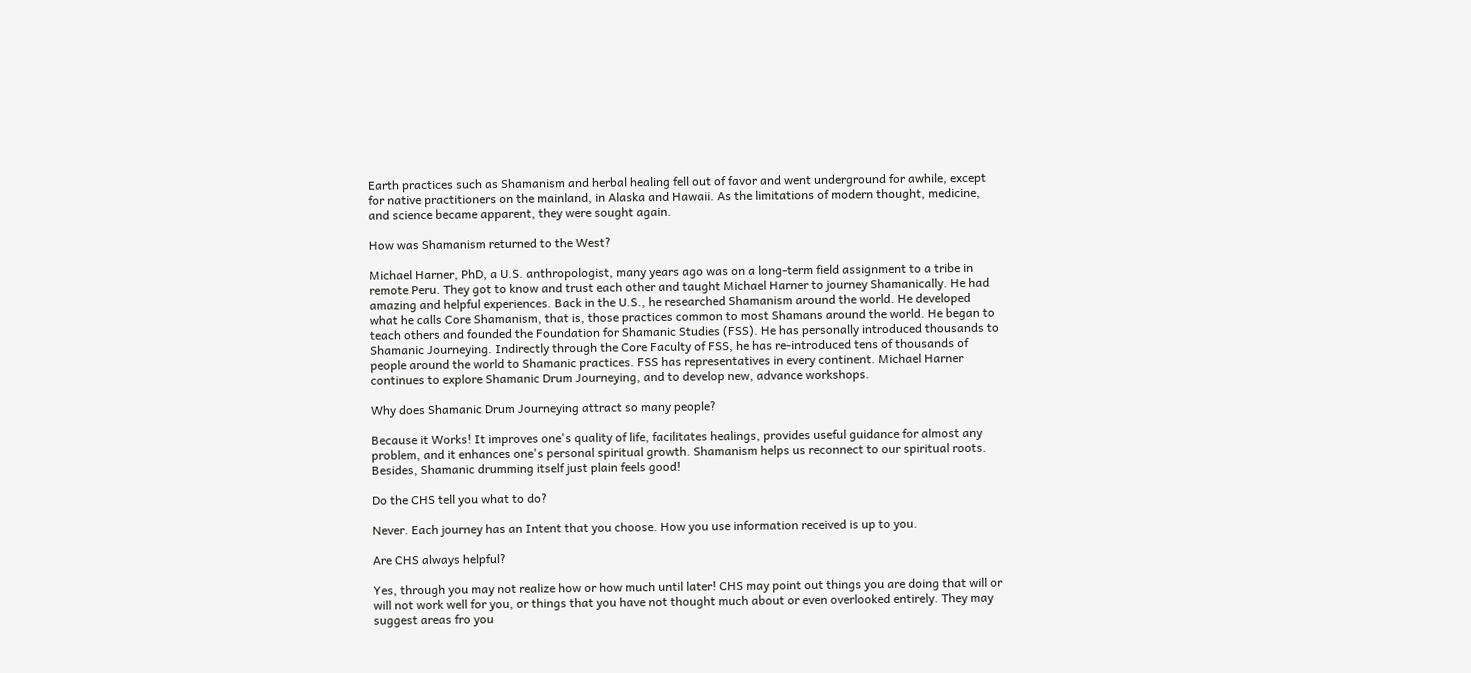Earth practices such as Shamanism and herbal healing fell out of favor and went underground for awhile, except for native practitioners on the mainland, in Alaska and Hawaii. As the limitations of modern thought, medicine, and science became apparent, they were sought again.

How was Shamanism returned to the West?

Michael Harner, PhD, a U.S. anthropologist, many years ago was on a long-term field assignment to a tribe in remote Peru. They got to know and trust each other and taught Michael Harner to journey Shamanically. He had amazing and helpful experiences. Back in the U.S., he researched Shamanism around the world. He developed what he calls Core Shamanism, that is, those practices common to most Shamans around the world. He began to teach others and founded the Foundation for Shamanic Studies (FSS). He has personally introduced thousands to Shamanic Journeying. Indirectly through the Core Faculty of FSS, he has re-introduced tens of thousands of people around the world to Shamanic practices. FSS has representatives in every continent. Michael Harner continues to explore Shamanic Drum Journeying, and to develop new, advance workshops.

Why does Shamanic Drum Journeying attract so many people?

Because it Works! It improves one's quality of life, facilitates healings, provides useful guidance for almost any problem, and it enhances one's personal spiritual growth. Shamanism helps us reconnect to our spiritual roots. Besides, Shamanic drumming itself just plain feels good!

Do the CHS tell you what to do?

Never. Each journey has an Intent that you choose. How you use information received is up to you.

Are CHS always helpful?

Yes, through you may not realize how or how much until later! CHS may point out things you are doing that will or will not work well for you, or things that you have not thought much about or even overlooked entirely. They may suggest areas fro you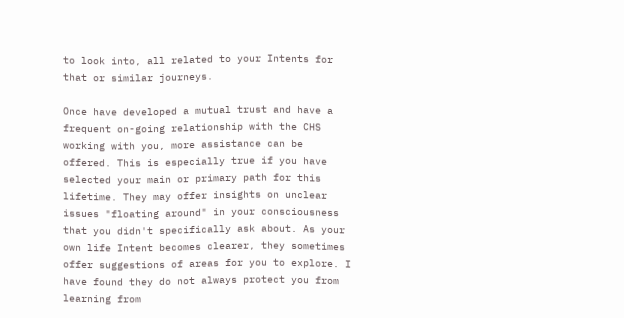to look into, all related to your Intents for that or similar journeys.

Once have developed a mutual trust and have a frequent on-going relationship with the CHS working with you, more assistance can be offered. This is especially true if you have selected your main or primary path for this lifetime. They may offer insights on unclear issues "floating around" in your consciousness that you didn't specifically ask about. As your own life Intent becomes clearer, they sometimes offer suggestions of areas for you to explore. I have found they do not always protect you from learning from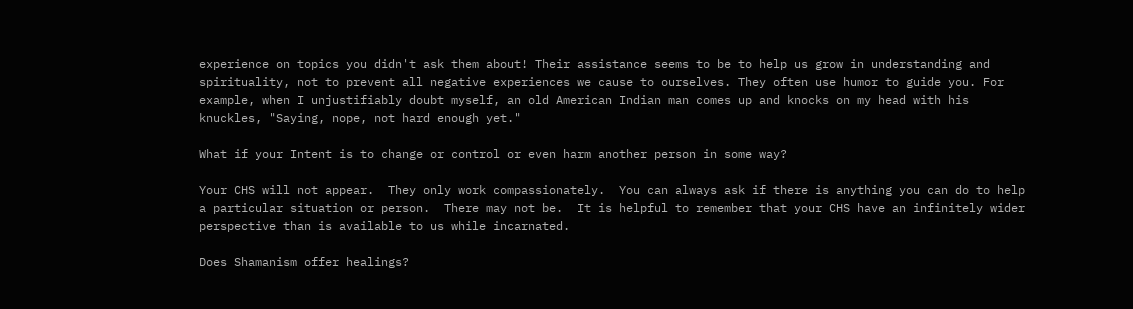experience on topics you didn't ask them about! Their assistance seems to be to help us grow in understanding and spirituality, not to prevent all negative experiences we cause to ourselves. They often use humor to guide you. For example, when I unjustifiably doubt myself, an old American Indian man comes up and knocks on my head with his knuckles, "Saying, nope, not hard enough yet."

What if your Intent is to change or control or even harm another person in some way?

Your CHS will not appear.  They only work compassionately.  You can always ask if there is anything you can do to help a particular situation or person.  There may not be.  It is helpful to remember that your CHS have an infinitely wider perspective than is available to us while incarnated.

Does Shamanism offer healings?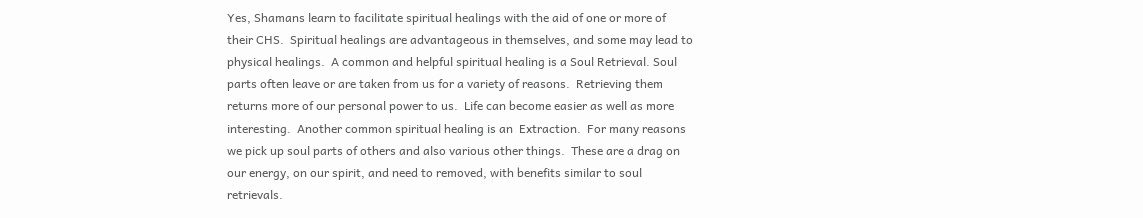Yes, Shamans learn to facilitate spiritual healings with the aid of one or more of their CHS.  Spiritual healings are advantageous in themselves, and some may lead to  physical healings.  A common and helpful spiritual healing is a Soul Retrieval. Soul  parts often leave or are taken from us for a variety of reasons.  Retrieving them returns more of our personal power to us.  Life can become easier as well as more interesting.  Another common spiritual healing is an  Extraction.  For many reasons we pick up soul parts of others and also various other things.  These are a drag on our energy, on our spirit, and need to removed, with benefits similar to soul retrievals.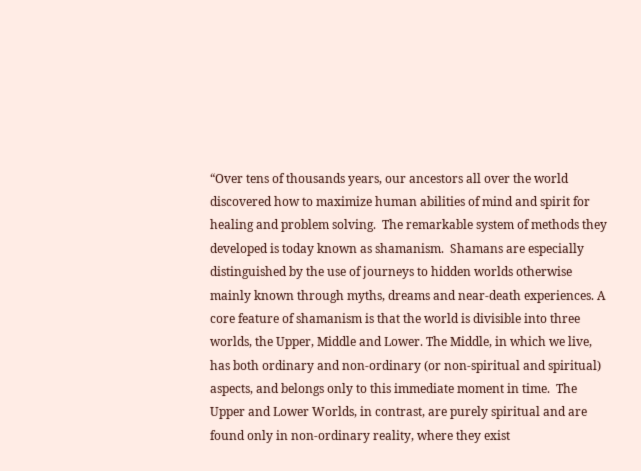“Over tens of thousands years, our ancestors all over the world discovered how to maximize human abilities of mind and spirit for healing and problem solving.  The remarkable system of methods they developed is today known as shamanism.  Shamans are especially distinguished by the use of journeys to hidden worlds otherwise mainly known through myths, dreams and near-death experiences. A core feature of shamanism is that the world is divisible into three worlds, the Upper, Middle and Lower. The Middle, in which we live, has both ordinary and non-ordinary (or non-spiritual and spiritual) aspects, and belongs only to this immediate moment in time.  The Upper and Lower Worlds, in contrast, are purely spiritual and are found only in non-ordinary reality, where they exist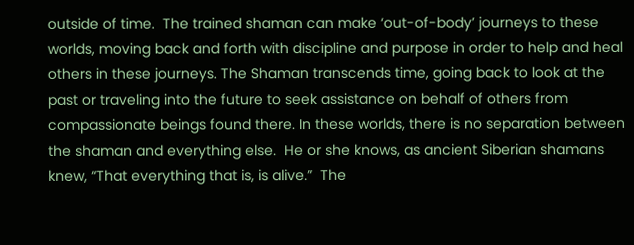outside of time.  The trained shaman can make ‘out-of-body’ journeys to these worlds, moving back and forth with discipline and purpose in order to help and heal others in these journeys. The Shaman transcends time, going back to look at the past or traveling into the future to seek assistance on behalf of others from compassionate beings found there. In these worlds, there is no separation between the shaman and everything else.  He or she knows, as ancient Siberian shamans knew, “That everything that is, is alive.”  The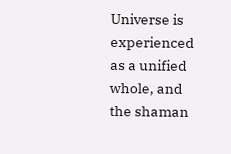Universe is experienced as a unified whole, and the shaman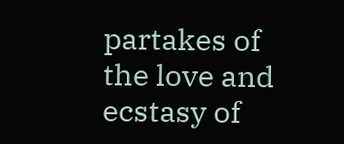partakes of the love and ecstasy of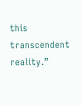this transcendent reality.”